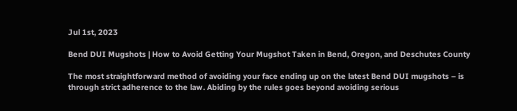Jul 1st, 2023

Bend DUI Mugshots | How to Avoid Getting Your Mugshot Taken in Bend, Oregon, and Deschutes County

The most straightforward method of avoiding your face ending up on the latest Bend DUI mugshots – is through strict adherence to the law. Abiding by the rules goes beyond avoiding serious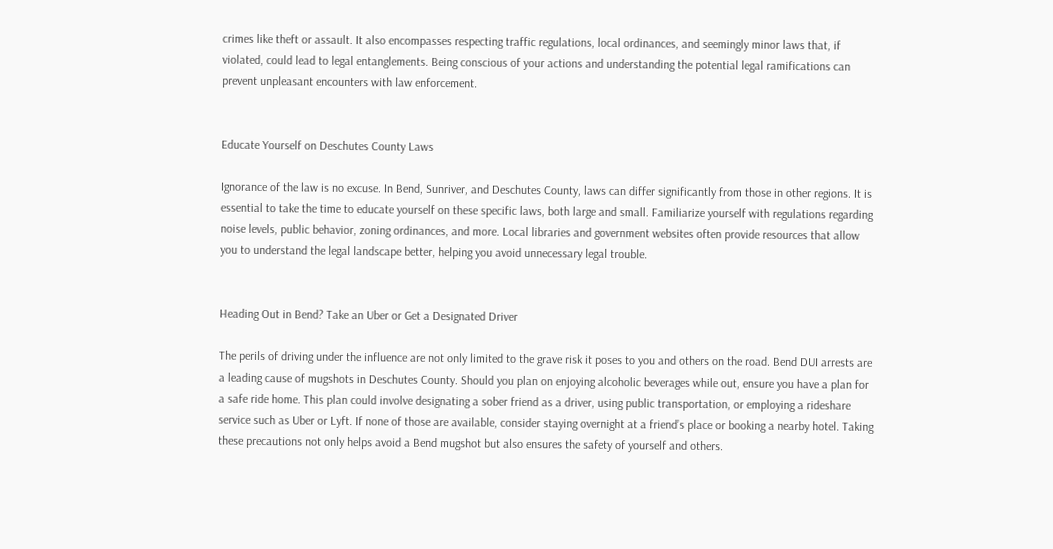crimes like theft or assault. It also encompasses respecting traffic regulations, local ordinances, and seemingly minor laws that, if violated, could lead to legal entanglements. Being conscious of your actions and understanding the potential legal ramifications can prevent unpleasant encounters with law enforcement.


Educate Yourself on Deschutes County Laws

Ignorance of the law is no excuse. In Bend, Sunriver, and Deschutes County, laws can differ significantly from those in other regions. It is essential to take the time to educate yourself on these specific laws, both large and small. Familiarize yourself with regulations regarding noise levels, public behavior, zoning ordinances, and more. Local libraries and government websites often provide resources that allow you to understand the legal landscape better, helping you avoid unnecessary legal trouble.


Heading Out in Bend? Take an Uber or Get a Designated Driver

The perils of driving under the influence are not only limited to the grave risk it poses to you and others on the road. Bend DUI arrests are a leading cause of mugshots in Deschutes County. Should you plan on enjoying alcoholic beverages while out, ensure you have a plan for a safe ride home. This plan could involve designating a sober friend as a driver, using public transportation, or employing a rideshare service such as Uber or Lyft. If none of those are available, consider staying overnight at a friend’s place or booking a nearby hotel. Taking these precautions not only helps avoid a Bend mugshot but also ensures the safety of yourself and others.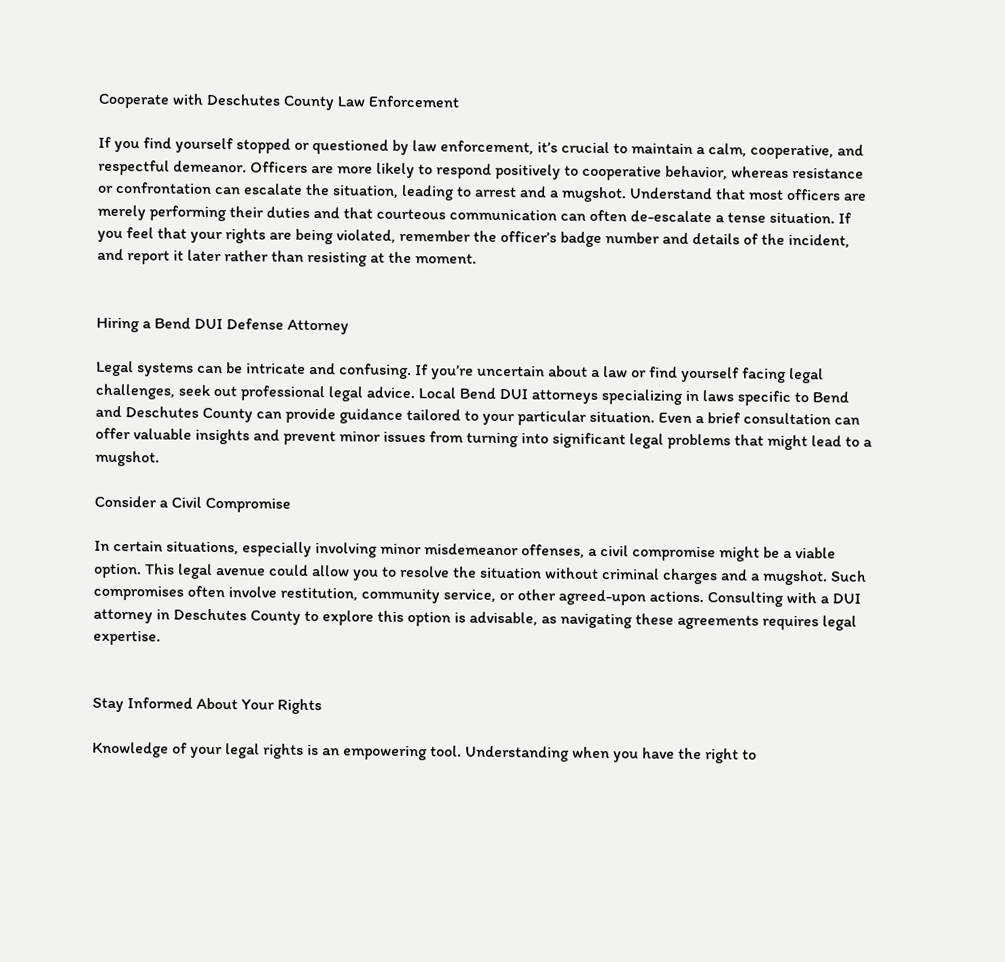Cooperate with Deschutes County Law Enforcement

If you find yourself stopped or questioned by law enforcement, it’s crucial to maintain a calm, cooperative, and respectful demeanor. Officers are more likely to respond positively to cooperative behavior, whereas resistance or confrontation can escalate the situation, leading to arrest and a mugshot. Understand that most officers are merely performing their duties and that courteous communication can often de-escalate a tense situation. If you feel that your rights are being violated, remember the officer’s badge number and details of the incident, and report it later rather than resisting at the moment.


Hiring a Bend DUI Defense Attorney

Legal systems can be intricate and confusing. If you’re uncertain about a law or find yourself facing legal challenges, seek out professional legal advice. Local Bend DUI attorneys specializing in laws specific to Bend and Deschutes County can provide guidance tailored to your particular situation. Even a brief consultation can offer valuable insights and prevent minor issues from turning into significant legal problems that might lead to a mugshot.

Consider a Civil Compromise

In certain situations, especially involving minor misdemeanor offenses, a civil compromise might be a viable option. This legal avenue could allow you to resolve the situation without criminal charges and a mugshot. Such compromises often involve restitution, community service, or other agreed-upon actions. Consulting with a DUI attorney in Deschutes County to explore this option is advisable, as navigating these agreements requires legal expertise.


Stay Informed About Your Rights

Knowledge of your legal rights is an empowering tool. Understanding when you have the right to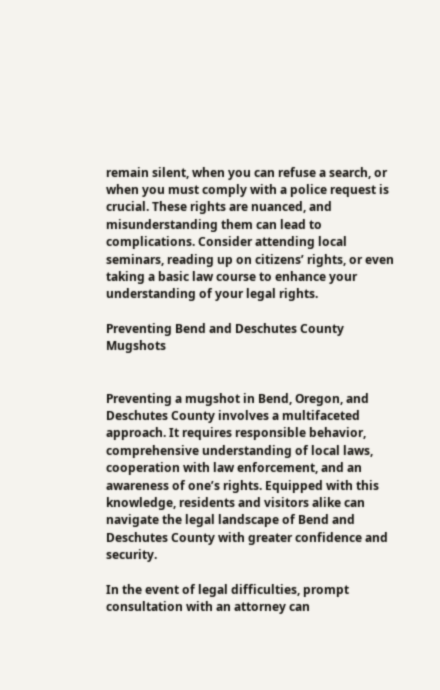remain silent, when you can refuse a search, or when you must comply with a police request is crucial. These rights are nuanced, and misunderstanding them can lead to complications. Consider attending local seminars, reading up on citizens’ rights, or even taking a basic law course to enhance your understanding of your legal rights.

Preventing Bend and Deschutes County Mugshots


Preventing a mugshot in Bend, Oregon, and Deschutes County involves a multifaceted approach. It requires responsible behavior, comprehensive understanding of local laws, cooperation with law enforcement, and an awareness of one’s rights. Equipped with this knowledge, residents and visitors alike can navigate the legal landscape of Bend and Deschutes County with greater confidence and security.

In the event of legal difficulties, prompt consultation with an attorney can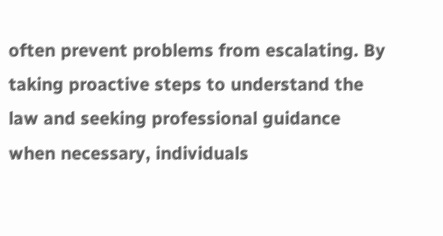often prevent problems from escalating. By taking proactive steps to understand the law and seeking professional guidance when necessary, individuals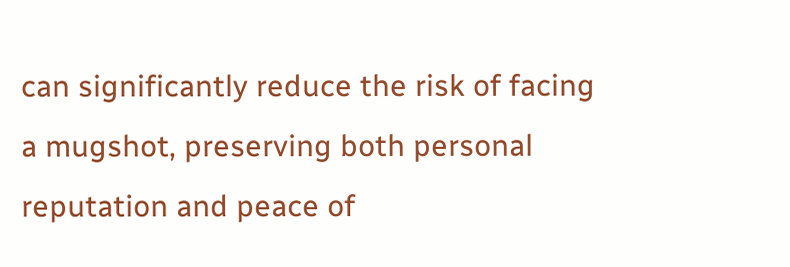can significantly reduce the risk of facing a mugshot, preserving both personal reputation and peace of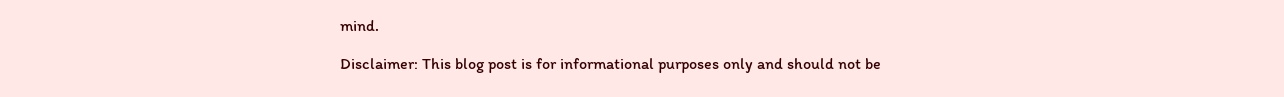mind.

Disclaimer: This blog post is for informational purposes only and should not be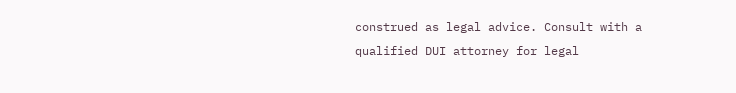construed as legal advice. Consult with a qualified DUI attorney for legal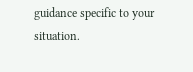guidance specific to your situation.